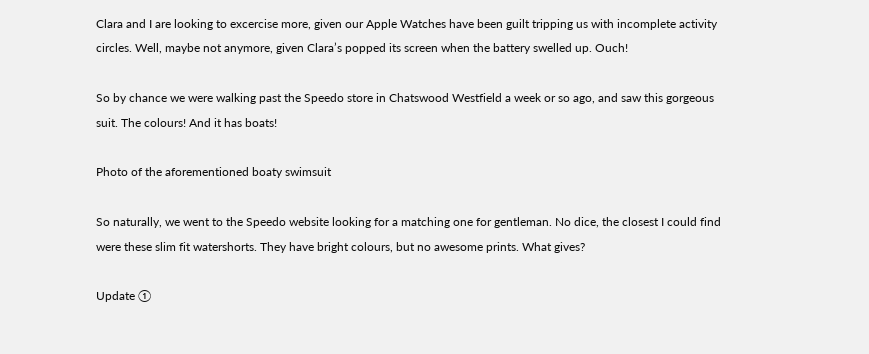Clara and I are looking to excercise more, given our Apple Watches have been guilt tripping us with incomplete activity circles. Well, maybe not anymore, given Clara’s popped its screen when the battery swelled up. Ouch!

So by chance we were walking past the Speedo store in Chatswood Westfield a week or so ago, and saw this gorgeous suit. The colours! And it has boats!

Photo of the aforementioned boaty swimsuit

So naturally, we went to the Speedo website looking for a matching one for gentleman. No dice, the closest I could find were these slim fit watershorts. They have bright colours, but no awesome prints. What gives?

Update ①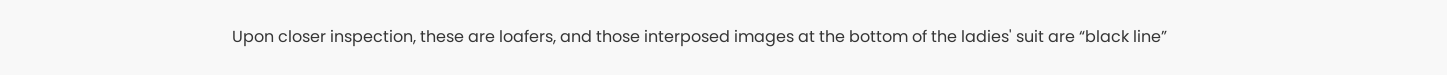Upon closer inspection, these are loafers, and those interposed images at the bottom of the ladies' suit are “black line”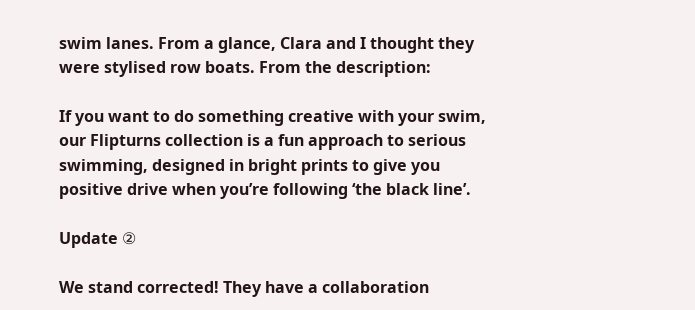swim lanes. From a glance, Clara and I thought they were stylised row boats. From the description:

If you want to do something creative with your swim, our Flipturns collection is a fun approach to serious swimming, designed in bright prints to give you positive drive when you’re following ‘the black line’.

Update ②

We stand corrected! They have a collaboration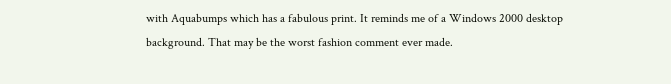with Aquabumps which has a fabulous print. It reminds me of a Windows 2000 desktop background. That may be the worst fashion comment ever made.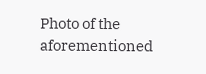Photo of the aforementioned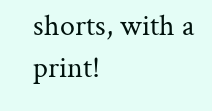shorts, with a print!